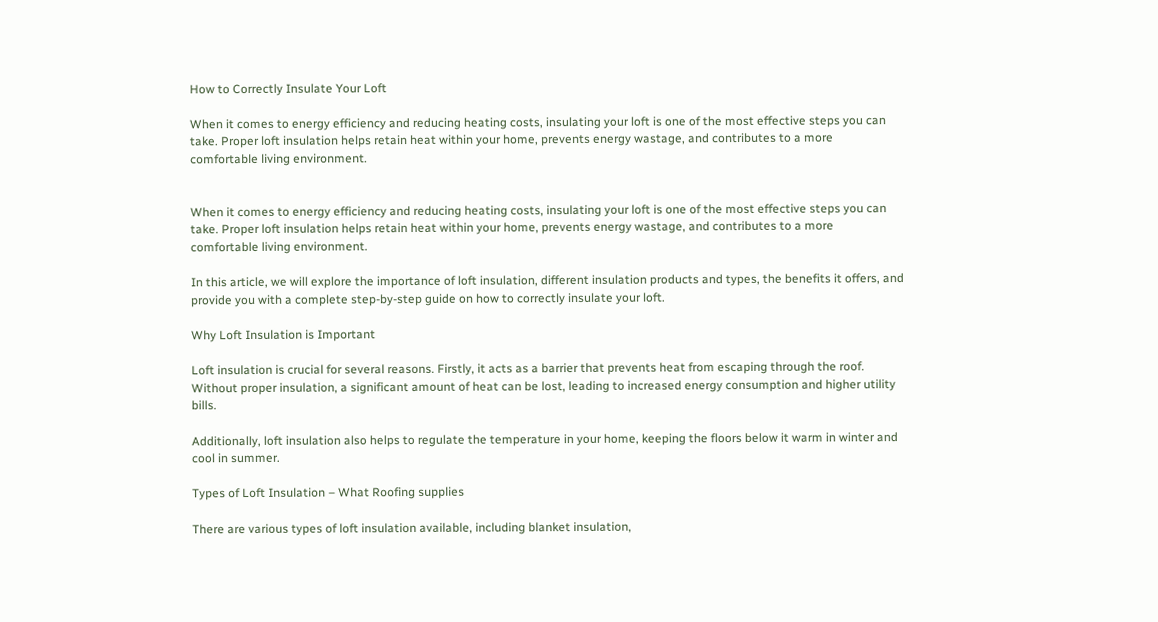How to Correctly Insulate Your Loft

When it comes to energy efficiency and reducing heating costs, insulating your loft is one of the most effective steps you can take. Proper loft insulation helps retain heat within your home, prevents energy wastage, and contributes to a more comfortable living environment.


When it comes to energy efficiency and reducing heating costs, insulating your loft is one of the most effective steps you can take. Proper loft insulation helps retain heat within your home, prevents energy wastage, and contributes to a more comfortable living environment.

In this article, we will explore the importance of loft insulation, different insulation products and types, the benefits it offers, and provide you with a complete step-by-step guide on how to correctly insulate your loft.

Why Loft Insulation is Important

Loft insulation is crucial for several reasons. Firstly, it acts as a barrier that prevents heat from escaping through the roof. Without proper insulation, a significant amount of heat can be lost, leading to increased energy consumption and higher utility bills.

Additionally, loft insulation also helps to regulate the temperature in your home, keeping the floors below it warm in winter and cool in summer.

Types of Loft Insulation – What Roofing supplies

There are various types of loft insulation available, including blanket insulation,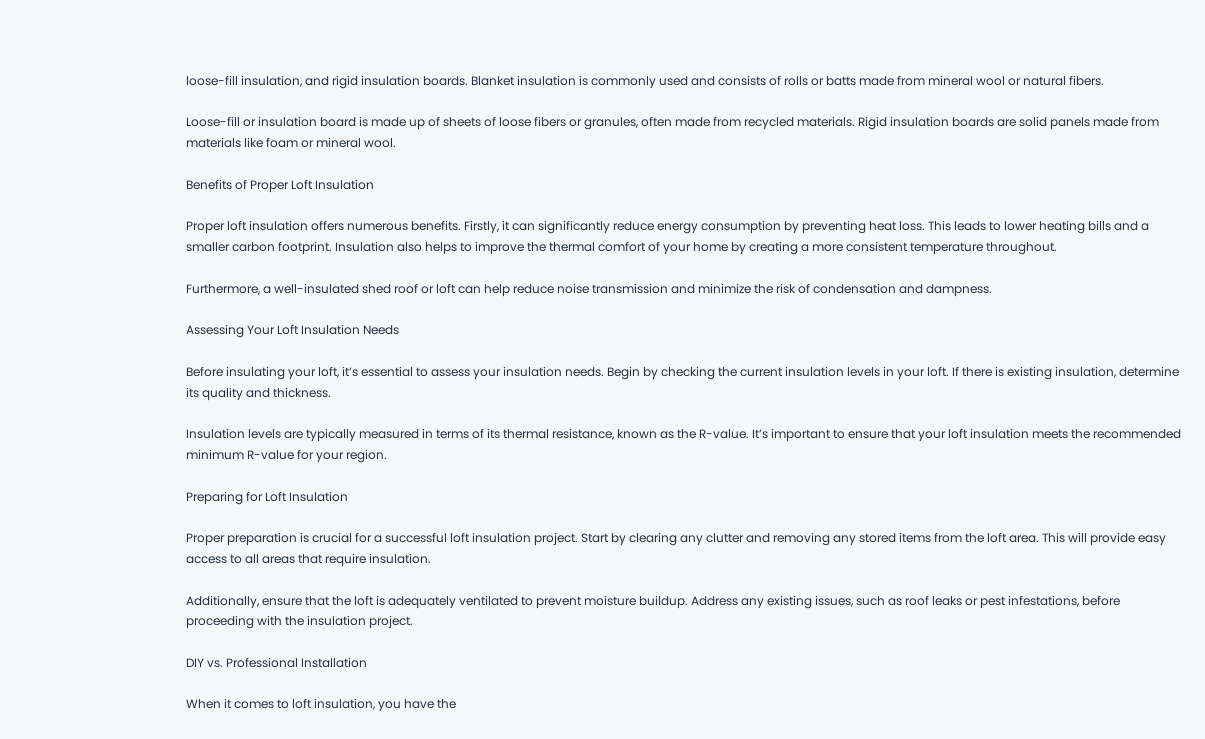loose-fill insulation, and rigid insulation boards. Blanket insulation is commonly used and consists of rolls or batts made from mineral wool or natural fibers.

Loose-fill or insulation board is made up of sheets of loose fibers or granules, often made from recycled materials. Rigid insulation boards are solid panels made from materials like foam or mineral wool.

Benefits of Proper Loft Insulation

Proper loft insulation offers numerous benefits. Firstly, it can significantly reduce energy consumption by preventing heat loss. This leads to lower heating bills and a smaller carbon footprint. Insulation also helps to improve the thermal comfort of your home by creating a more consistent temperature throughout.

Furthermore, a well-insulated shed roof or loft can help reduce noise transmission and minimize the risk of condensation and dampness.

Assessing Your Loft Insulation Needs

Before insulating your loft, it’s essential to assess your insulation needs. Begin by checking the current insulation levels in your loft. If there is existing insulation, determine its quality and thickness.

Insulation levels are typically measured in terms of its thermal resistance, known as the R-value. It’s important to ensure that your loft insulation meets the recommended minimum R-value for your region.

Preparing for Loft Insulation

Proper preparation is crucial for a successful loft insulation project. Start by clearing any clutter and removing any stored items from the loft area. This will provide easy access to all areas that require insulation.

Additionally, ensure that the loft is adequately ventilated to prevent moisture buildup. Address any existing issues, such as roof leaks or pest infestations, before proceeding with the insulation project.

DIY vs. Professional Installation

When it comes to loft insulation, you have the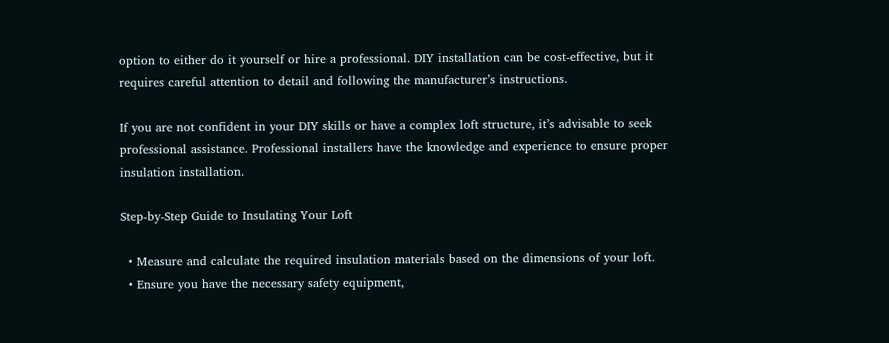option to either do it yourself or hire a professional. DIY installation can be cost-effective, but it requires careful attention to detail and following the manufacturer’s instructions.

If you are not confident in your DIY skills or have a complex loft structure, it’s advisable to seek professional assistance. Professional installers have the knowledge and experience to ensure proper insulation installation.

Step-by-Step Guide to Insulating Your Loft

  • Measure and calculate the required insulation materials based on the dimensions of your loft.
  • Ensure you have the necessary safety equipment,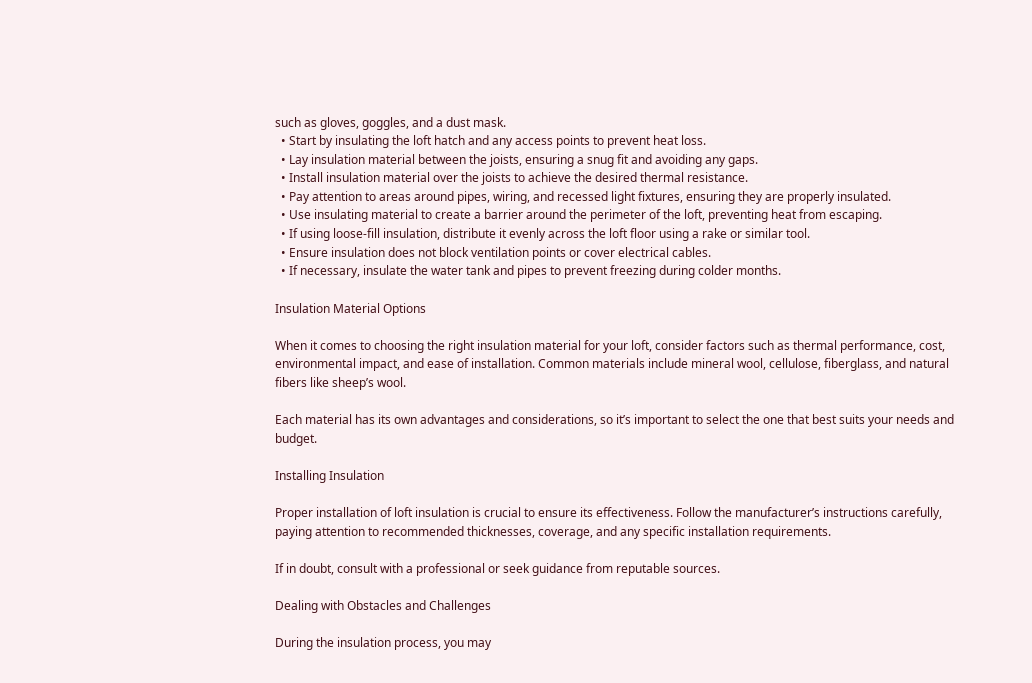such as gloves, goggles, and a dust mask.
  • Start by insulating the loft hatch and any access points to prevent heat loss.
  • Lay insulation material between the joists, ensuring a snug fit and avoiding any gaps.
  • Install insulation material over the joists to achieve the desired thermal resistance.
  • Pay attention to areas around pipes, wiring, and recessed light fixtures, ensuring they are properly insulated.
  • Use insulating material to create a barrier around the perimeter of the loft, preventing heat from escaping.
  • If using loose-fill insulation, distribute it evenly across the loft floor using a rake or similar tool.
  • Ensure insulation does not block ventilation points or cover electrical cables.
  • If necessary, insulate the water tank and pipes to prevent freezing during colder months.

Insulation Material Options

When it comes to choosing the right insulation material for your loft, consider factors such as thermal performance, cost, environmental impact, and ease of installation. Common materials include mineral wool, cellulose, fiberglass, and natural fibers like sheep’s wool.

Each material has its own advantages and considerations, so it’s important to select the one that best suits your needs and budget.

Installing Insulation

Proper installation of loft insulation is crucial to ensure its effectiveness. Follow the manufacturer’s instructions carefully, paying attention to recommended thicknesses, coverage, and any specific installation requirements.

If in doubt, consult with a professional or seek guidance from reputable sources.

Dealing with Obstacles and Challenges

During the insulation process, you may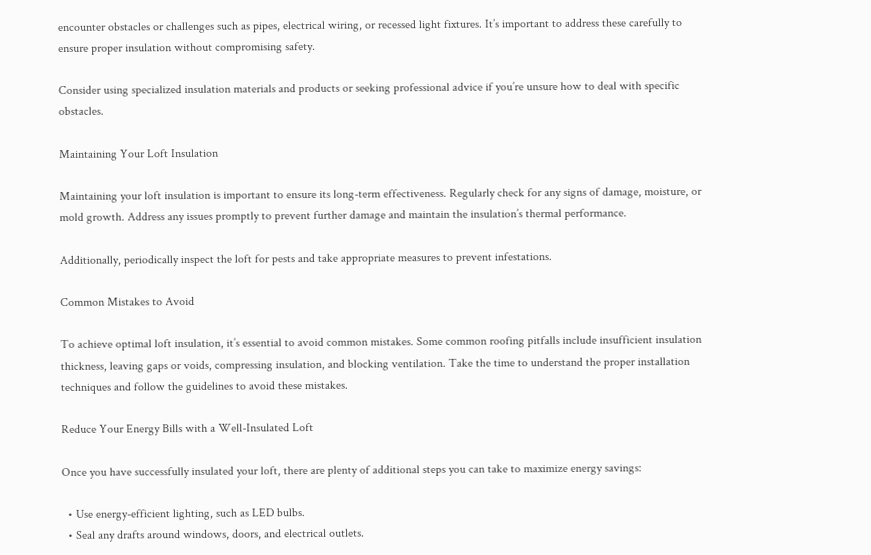encounter obstacles or challenges such as pipes, electrical wiring, or recessed light fixtures. It’s important to address these carefully to ensure proper insulation without compromising safety.

Consider using specialized insulation materials and products or seeking professional advice if you’re unsure how to deal with specific obstacles.

Maintaining Your Loft Insulation

Maintaining your loft insulation is important to ensure its long-term effectiveness. Regularly check for any signs of damage, moisture, or mold growth. Address any issues promptly to prevent further damage and maintain the insulation’s thermal performance.

Additionally, periodically inspect the loft for pests and take appropriate measures to prevent infestations.

Common Mistakes to Avoid

To achieve optimal loft insulation, it’s essential to avoid common mistakes. Some common roofing pitfalls include insufficient insulation thickness, leaving gaps or voids, compressing insulation, and blocking ventilation. Take the time to understand the proper installation techniques and follow the guidelines to avoid these mistakes.

Reduce Your Energy Bills with a Well-Insulated Loft

Once you have successfully insulated your loft, there are plenty of additional steps you can take to maximize energy savings:

  • Use energy-efficient lighting, such as LED bulbs.
  • Seal any drafts around windows, doors, and electrical outlets.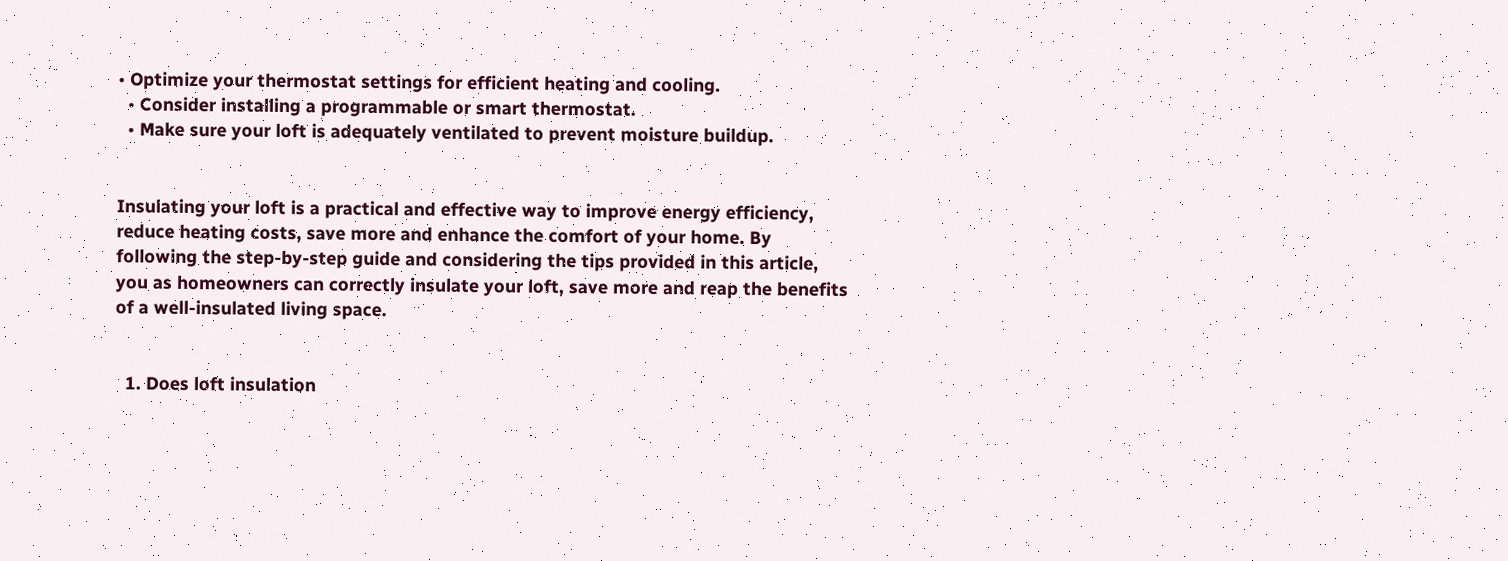• Optimize your thermostat settings for efficient heating and cooling.
  • Consider installing a programmable or smart thermostat.
  • Make sure your loft is adequately ventilated to prevent moisture buildup.


Insulating your loft is a practical and effective way to improve energy efficiency, reduce heating costs, save more and enhance the comfort of your home. By following the step-by-step guide and considering the tips provided in this article, you as homeowners can correctly insulate your loft, save more and reap the benefits of a well-insulated living space.


  1. Does loft insulation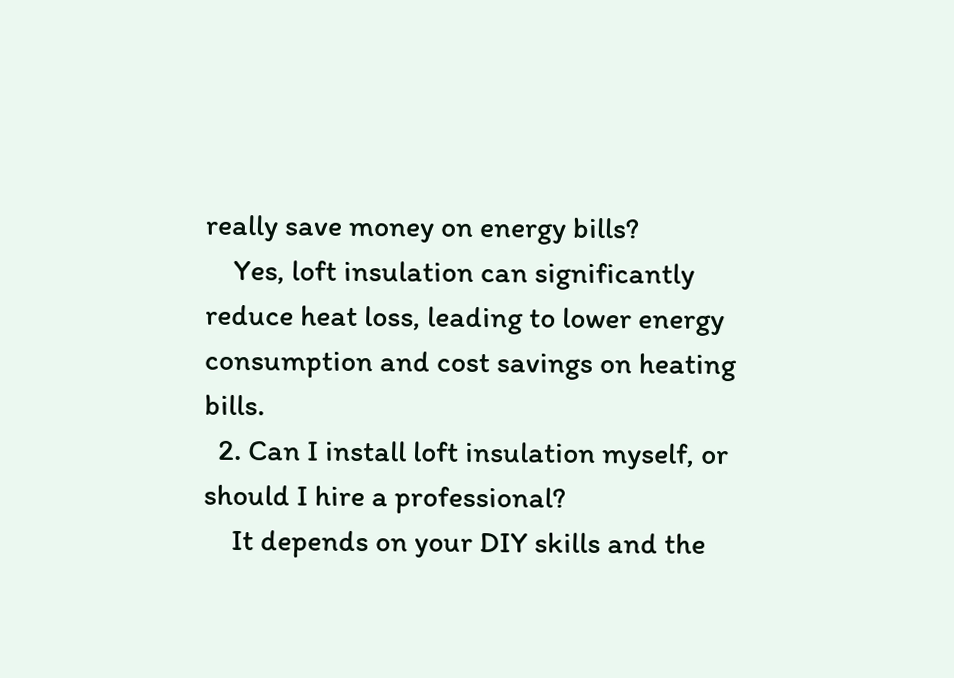really save money on energy bills?
    Yes, loft insulation can significantly reduce heat loss, leading to lower energy consumption and cost savings on heating bills.
  2. Can I install loft insulation myself, or should I hire a professional?
    It depends on your DIY skills and the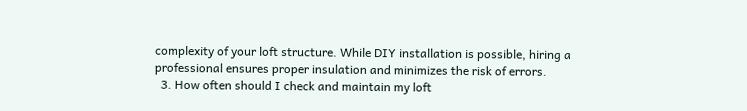complexity of your loft structure. While DIY installation is possible, hiring a professional ensures proper insulation and minimizes the risk of errors.
  3. How often should I check and maintain my loft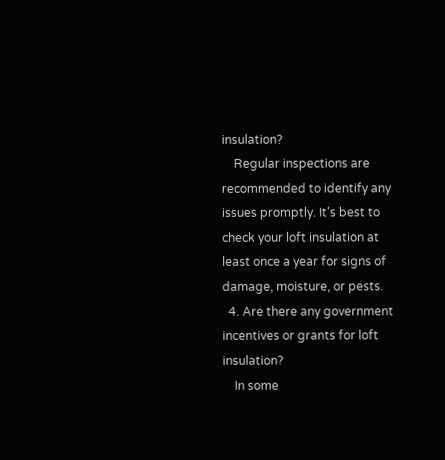insulation?
    Regular inspections are recommended to identify any issues promptly. It’s best to check your loft insulation at least once a year for signs of damage, moisture, or pests.
  4. Are there any government incentives or grants for loft insulation?
    In some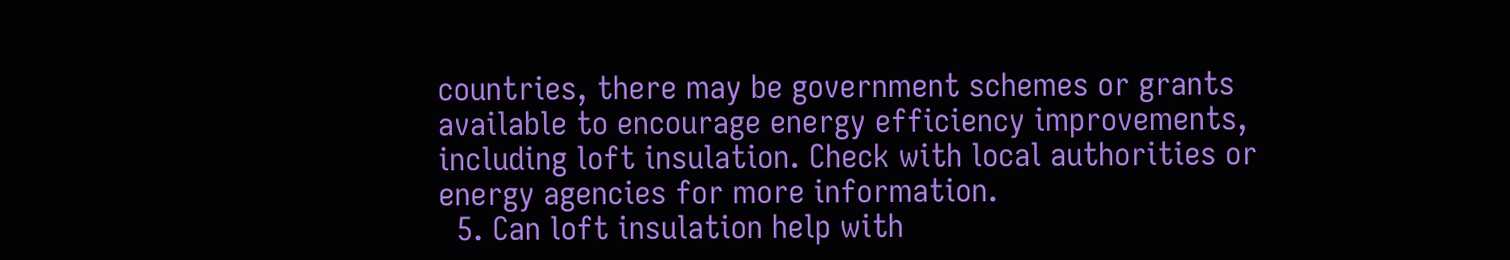countries, there may be government schemes or grants available to encourage energy efficiency improvements, including loft insulation. Check with local authorities or energy agencies for more information.
  5. Can loft insulation help with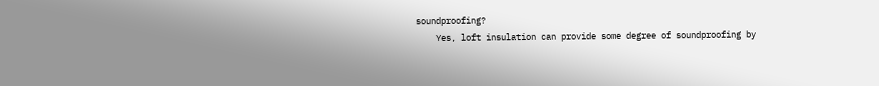soundproofing?
    Yes, loft insulation can provide some degree of soundproofing by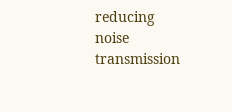reducing noise transmission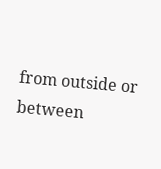from outside or between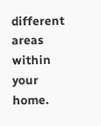different areas within your home.